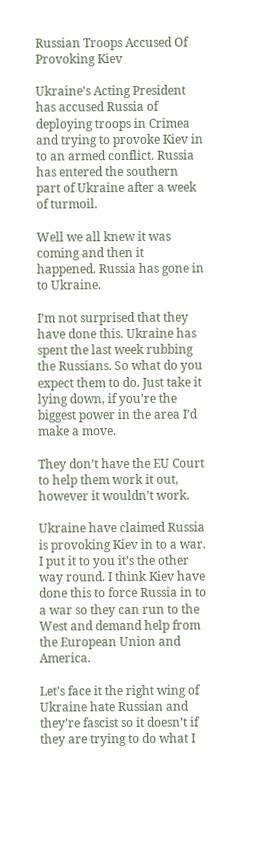Russian Troops Accused Of Provoking Kiev

Ukraine’s Acting President has accused Russia of deploying troops in Crimea and trying to provoke Kiev in to an armed conflict. Russia has entered the southern part of Ukraine after a week of turmoil.

Well we all knew it was coming and then it happened. Russia has gone in to Ukraine.

I’m not surprised that they have done this. Ukraine has spent the last week rubbing the Russians. So what do you expect them to do. Just take it lying down, if you’re the biggest power in the area I’d make a move.

They don’t have the EU Court to help them work it out, however it wouldn’t work.

Ukraine have claimed Russia is provoking Kiev in to a war. I put it to you it’s the other way round. I think Kiev have done this to force Russia in to a war so they can run to the West and demand help from the European Union and America.

Let’s face it the right wing of Ukraine hate Russian and they’re fascist so it doesn’t if they are trying to do what I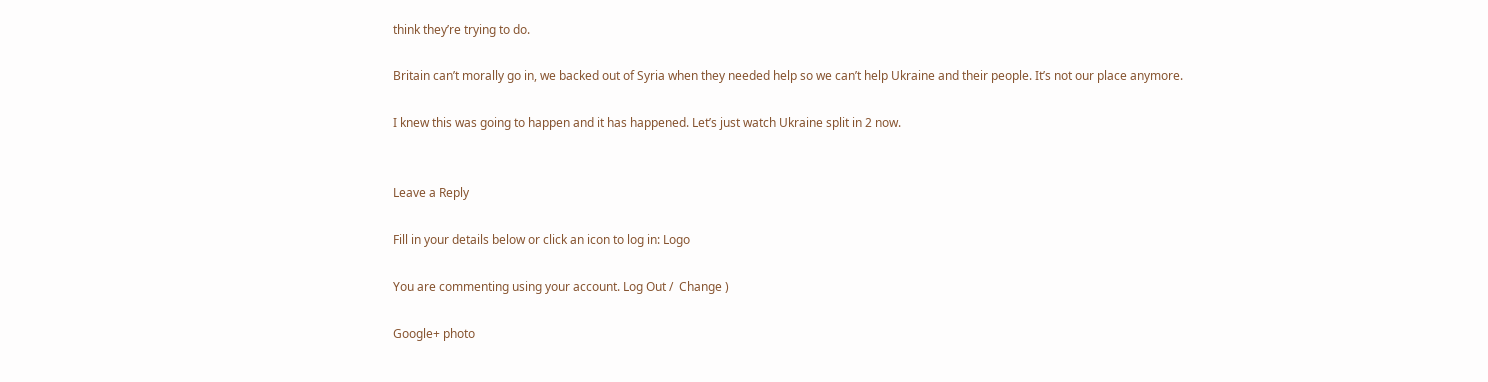think they’re trying to do.

Britain can’t morally go in, we backed out of Syria when they needed help so we can’t help Ukraine and their people. It’s not our place anymore.

I knew this was going to happen and it has happened. Let’s just watch Ukraine split in 2 now.


Leave a Reply

Fill in your details below or click an icon to log in: Logo

You are commenting using your account. Log Out /  Change )

Google+ photo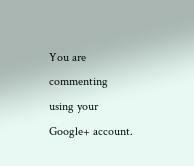You are commenting using your Google+ account.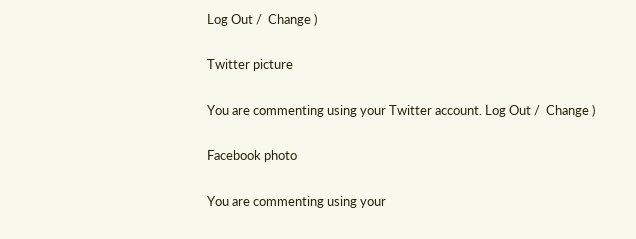Log Out /  Change )

Twitter picture

You are commenting using your Twitter account. Log Out /  Change )

Facebook photo

You are commenting using your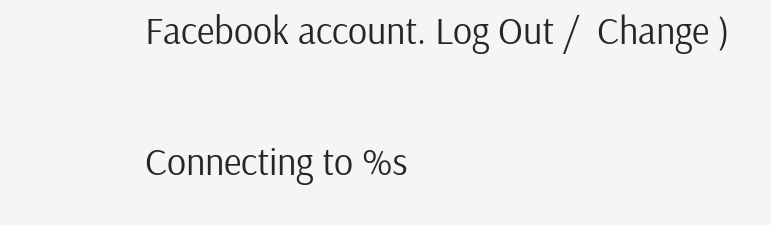Facebook account. Log Out /  Change )


Connecting to %s